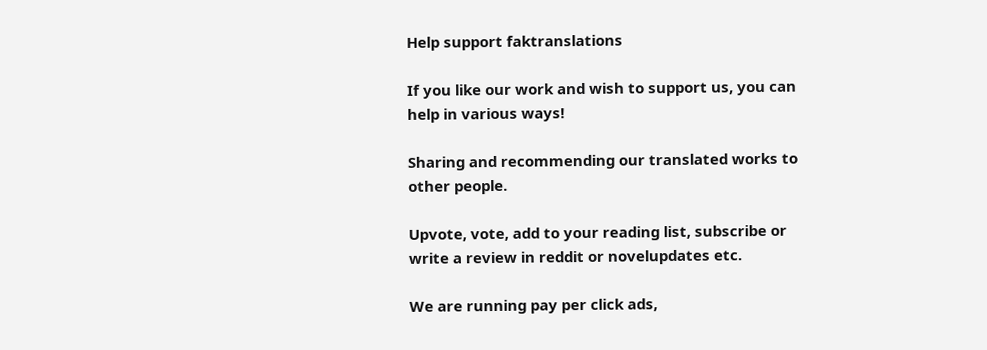Help support faktranslations

If you like our work and wish to support us, you can help in various ways!

Sharing and recommending our translated works to other people.

Upvote, vote, add to your reading list, subscribe or write a review in reddit or novelupdates etc.

We are running pay per click ads,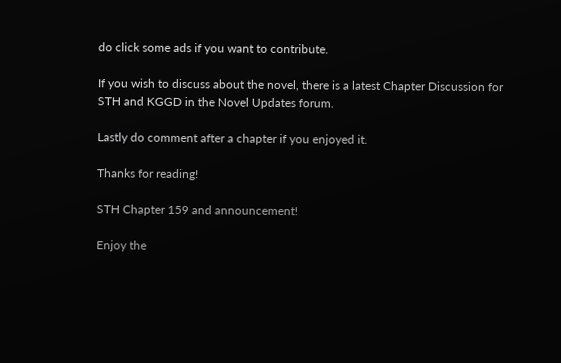do click some ads if you want to contribute.

If you wish to discuss about the novel, there is a latest Chapter Discussion for STH and KGGD in the Novel Updates forum.

Lastly do comment after a chapter if you enjoyed it.

Thanks for reading!

STH Chapter 159 and announcement!

Enjoy the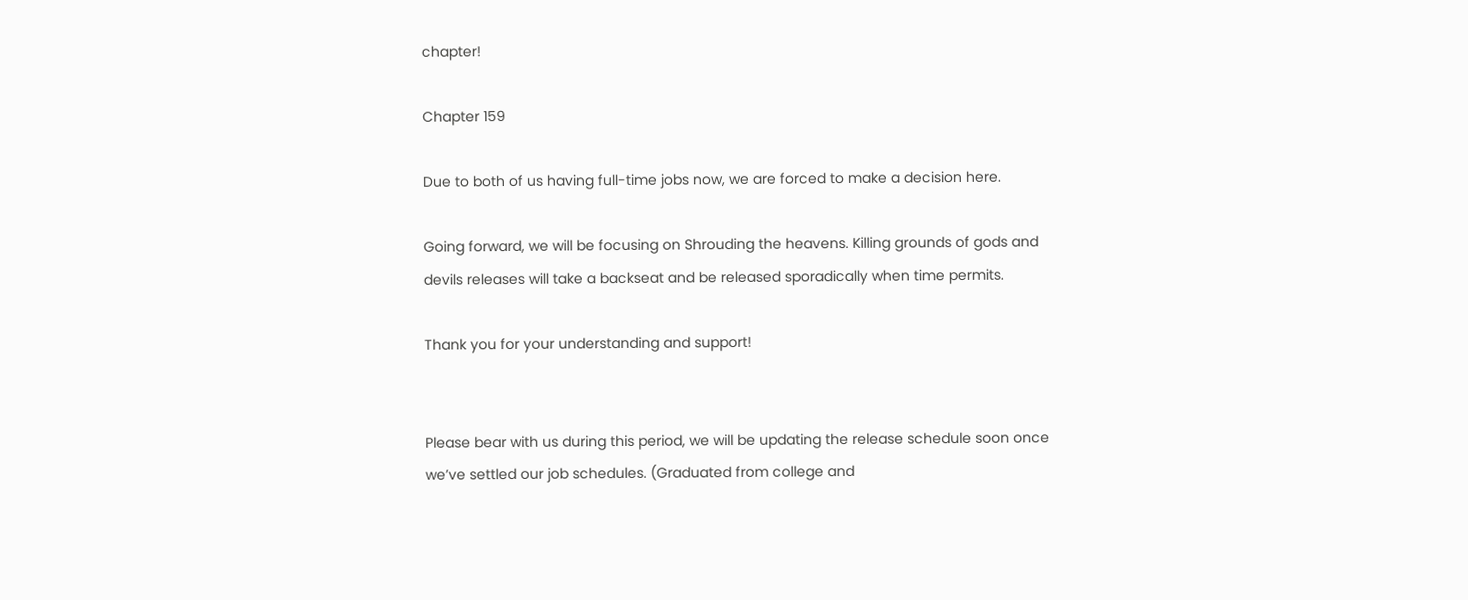chapter!

Chapter 159

Due to both of us having full-time jobs now, we are forced to make a decision here.

Going forward, we will be focusing on Shrouding the heavens. Killing grounds of gods and devils releases will take a backseat and be released sporadically when time permits.

Thank you for your understanding and support!


Please bear with us during this period, we will be updating the release schedule soon once we’ve settled our job schedules. (Graduated from college and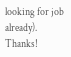looking for job already). Thanks!